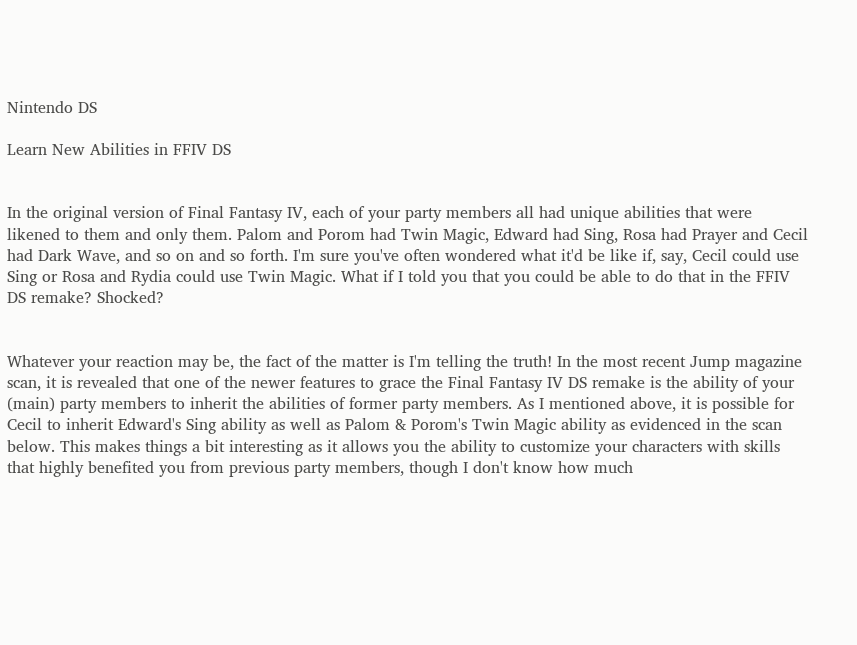Nintendo DS

Learn New Abilities in FFIV DS


In the original version of Final Fantasy IV, each of your party members all had unique abilities that were likened to them and only them. Palom and Porom had Twin Magic, Edward had Sing, Rosa had Prayer and Cecil had Dark Wave, and so on and so forth. I'm sure you've often wondered what it'd be like if, say, Cecil could use Sing or Rosa and Rydia could use Twin Magic. What if I told you that you could be able to do that in the FFIV DS remake? Shocked?


Whatever your reaction may be, the fact of the matter is I'm telling the truth! In the most recent Jump magazine scan, it is revealed that one of the newer features to grace the Final Fantasy IV DS remake is the ability of your (main) party members to inherit the abilities of former party members. As I mentioned above, it is possible for Cecil to inherit Edward's Sing ability as well as Palom & Porom's Twin Magic ability as evidenced in the scan below. This makes things a bit interesting as it allows you the ability to customize your characters with skills that highly benefited you from previous party members, though I don't know how much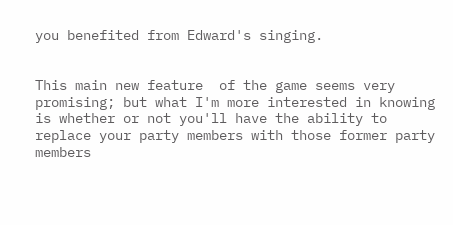you benefited from Edward's singing.


This main new feature  of the game seems very promising; but what I'm more interested in knowing is whether or not you'll have the ability to replace your party members with those former party members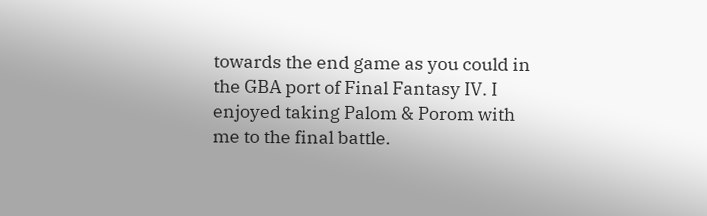towards the end game as you could in the GBA port of Final Fantasy IV. I enjoyed taking Palom & Porom with me to the final battle.